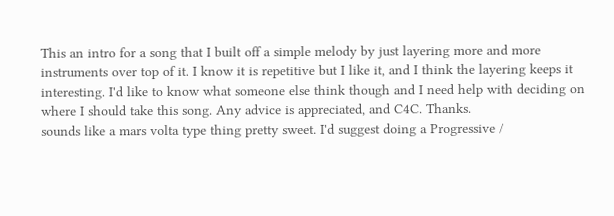This an intro for a song that I built off a simple melody by just layering more and more instruments over top of it. I know it is repetitive but I like it, and I think the layering keeps it interesting. I'd like to know what someone else think though and I need help with deciding on where I should take this song. Any advice is appreciated, and C4C. Thanks.
sounds like a mars volta type thing pretty sweet. I'd suggest doing a Progressive /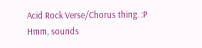Acid Rock Verse/Chorus thing. :P
Hmm, sounds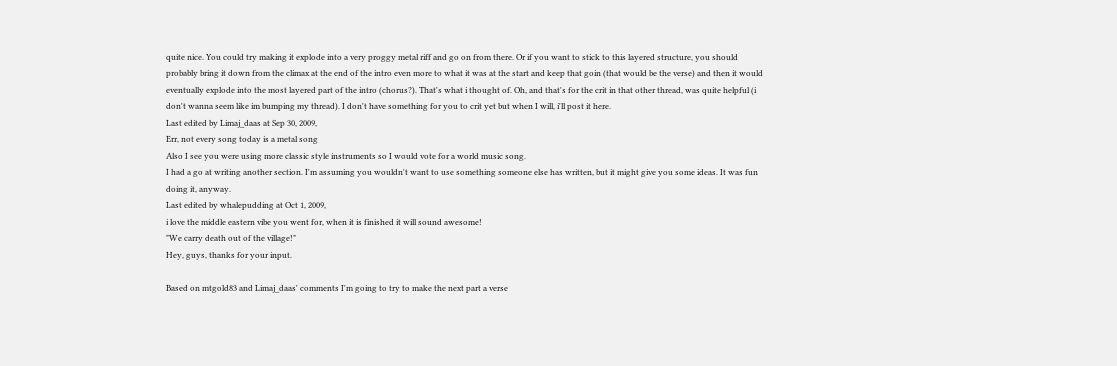quite nice. You could try making it explode into a very proggy metal riff and go on from there. Or if you want to stick to this layered structure, you should probably bring it down from the climax at the end of the intro even more to what it was at the start and keep that goin (that would be the verse) and then it would eventually explode into the most layered part of the intro (chorus?). That's what i thought of. Oh, and that's for the crit in that other thread, was quite helpful (i don't wanna seem like im bumping my thread). I don't have something for you to crit yet but when I will, i'll post it here.
Last edited by Limaj_daas at Sep 30, 2009,
Err, not every song today is a metal song
Also I see you were using more classic style instruments so I would vote for a world music song.
I had a go at writing another section. I'm assuming you wouldn't want to use something someone else has written, but it might give you some ideas. It was fun doing it, anyway.
Last edited by whalepudding at Oct 1, 2009,
i love the middle eastern vibe you went for, when it is finished it will sound awesome!
"We carry death out of the village!"
Hey, guys, thanks for your input.

Based on mtgold83 and Limaj_daas' comments I'm going to try to make the next part a verse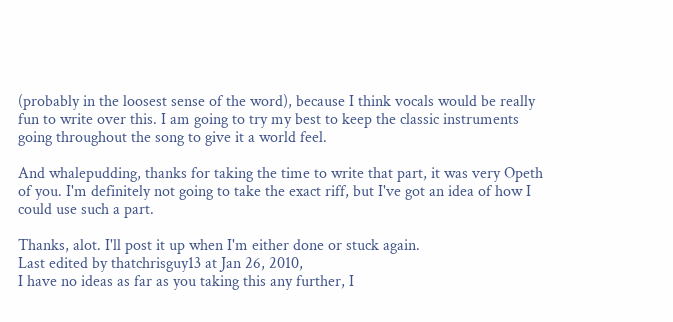(probably in the loosest sense of the word), because I think vocals would be really fun to write over this. I am going to try my best to keep the classic instruments going throughout the song to give it a world feel.

And whalepudding, thanks for taking the time to write that part, it was very Opeth of you. I'm definitely not going to take the exact riff, but I've got an idea of how I could use such a part.

Thanks, alot. I'll post it up when I'm either done or stuck again.
Last edited by thatchrisguy13 at Jan 26, 2010,
I have no ideas as far as you taking this any further, I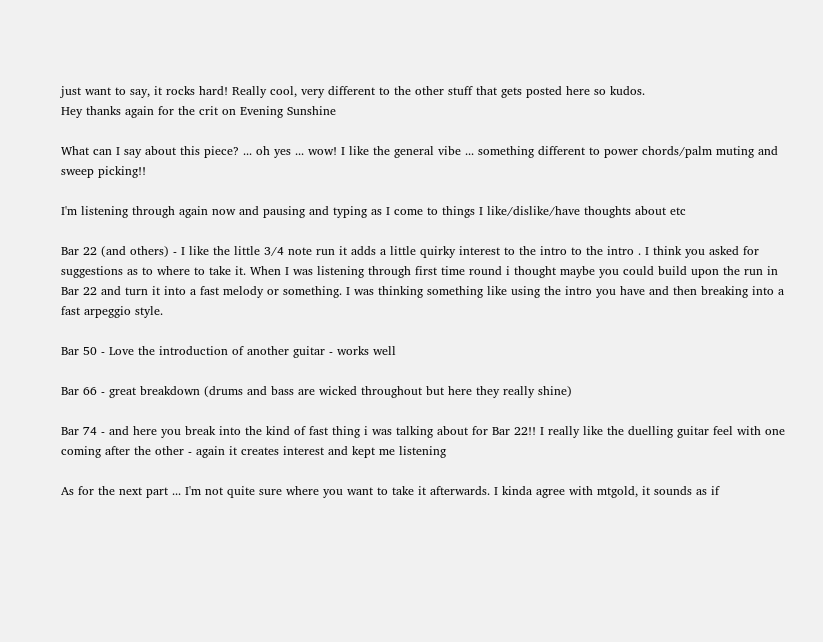just want to say, it rocks hard! Really cool, very different to the other stuff that gets posted here so kudos.
Hey thanks again for the crit on Evening Sunshine

What can I say about this piece? ... oh yes ... wow! I like the general vibe ... something different to power chords/palm muting and sweep picking!!

I'm listening through again now and pausing and typing as I come to things I like/dislike/have thoughts about etc

Bar 22 (and others) - I like the little 3/4 note run it adds a little quirky interest to the intro to the intro . I think you asked for suggestions as to where to take it. When I was listening through first time round i thought maybe you could build upon the run in Bar 22 and turn it into a fast melody or something. I was thinking something like using the intro you have and then breaking into a fast arpeggio style.

Bar 50 - Love the introduction of another guitar - works well

Bar 66 - great breakdown (drums and bass are wicked throughout but here they really shine)

Bar 74 - and here you break into the kind of fast thing i was talking about for Bar 22!! I really like the duelling guitar feel with one coming after the other - again it creates interest and kept me listening

As for the next part ... I'm not quite sure where you want to take it afterwards. I kinda agree with mtgold, it sounds as if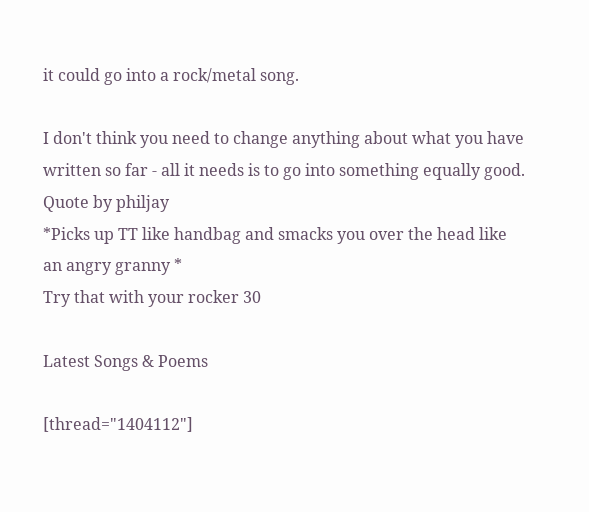it could go into a rock/metal song.

I don't think you need to change anything about what you have written so far - all it needs is to go into something equally good.
Quote by philjay
*Picks up TT like handbag and smacks you over the head like an angry granny *
Try that with your rocker 30

Latest Songs & Poems

[thread="1404112"]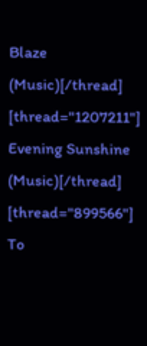Blaze (Music)[/thread]
[thread="1207211"] Evening Sunshine (Music)[/thread]
[thread="899566"] To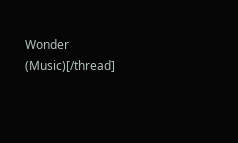Wonder (Music)[/thread]